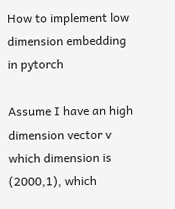How to implement low dimension embedding in pytorch

Assume I have an high dimension vector v which dimension is (2000,1), which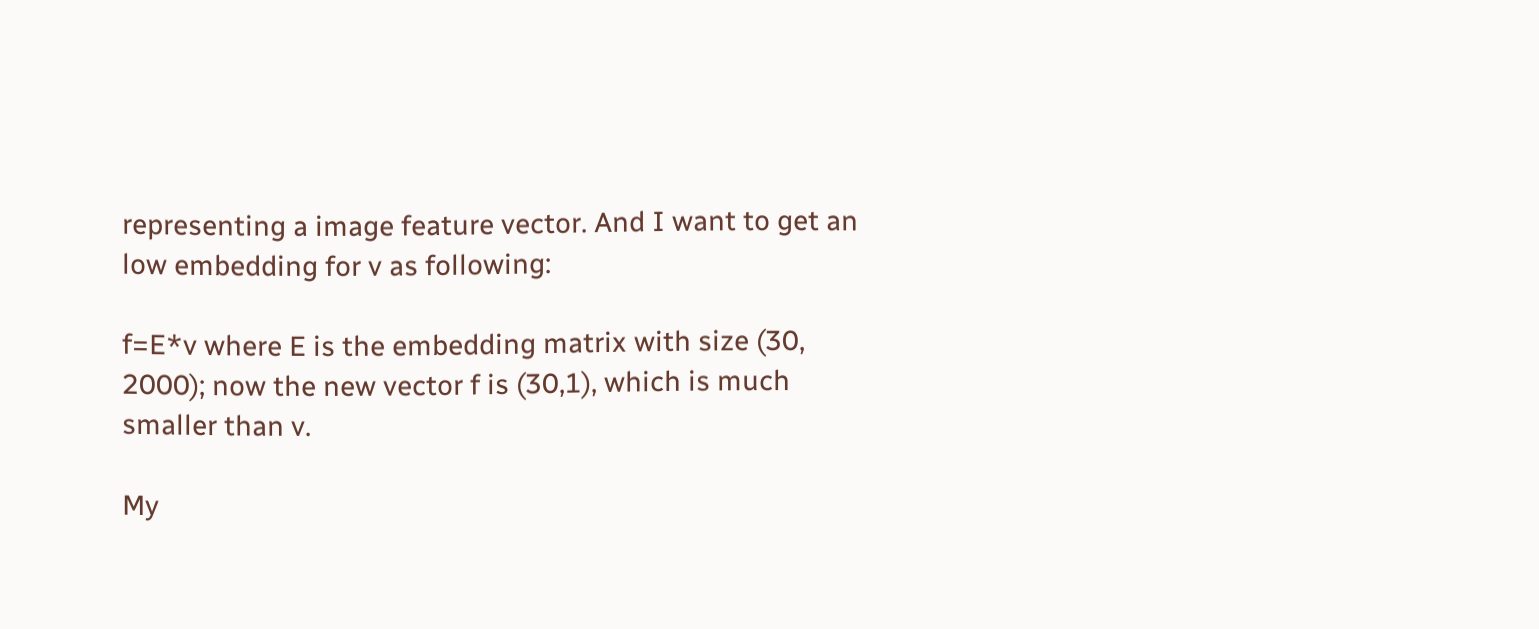representing a image feature vector. And I want to get an low embedding for v as following:

f=E*v where E is the embedding matrix with size (30, 2000); now the new vector f is (30,1), which is much smaller than v.

My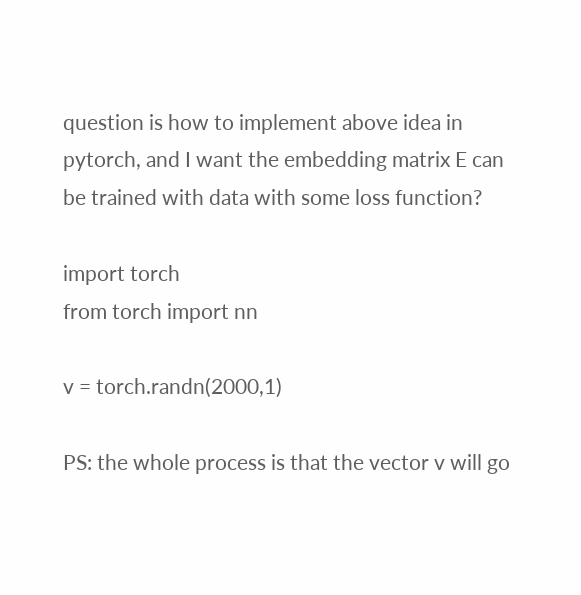question is how to implement above idea in pytorch, and I want the embedding matrix E can be trained with data with some loss function?

import torch
from torch import nn

v = torch.randn(2000,1)

PS: the whole process is that the vector v will go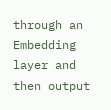through an Embedding layer and then output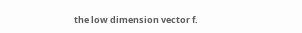the low dimension vector f.